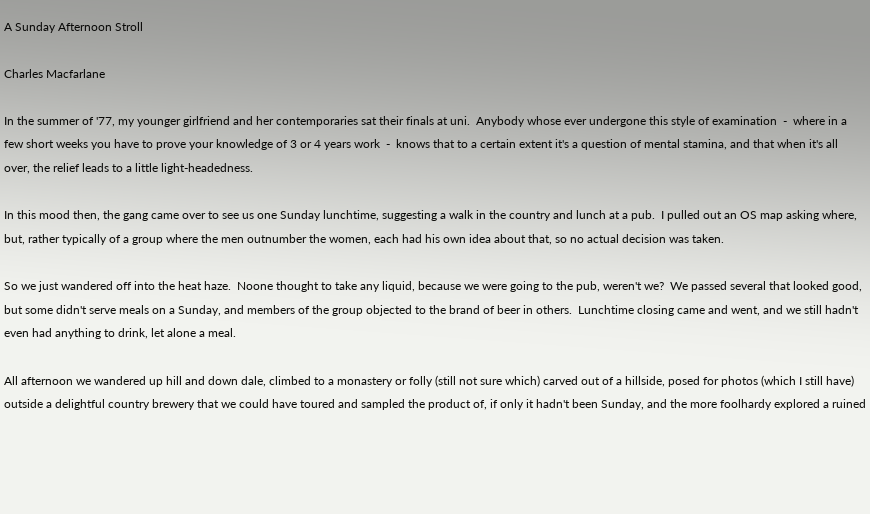A Sunday Afternoon Stroll

Charles Macfarlane

In the summer of '77, my younger girlfriend and her contemporaries sat their finals at uni.  Anybody whose ever undergone this style of examination  -  where in a few short weeks you have to prove your knowledge of 3 or 4 years work  -  knows that to a certain extent it's a question of mental stamina, and that when it's all over, the relief leads to a little light-headedness.

In this mood then, the gang came over to see us one Sunday lunchtime, suggesting a walk in the country and lunch at a pub.  I pulled out an OS map asking where, but, rather typically of a group where the men outnumber the women, each had his own idea about that, so no actual decision was taken.

So we just wandered off into the heat haze.  Noone thought to take any liquid, because we were going to the pub, weren't we?  We passed several that looked good, but some didn't serve meals on a Sunday, and members of the group objected to the brand of beer in others.  Lunchtime closing came and went, and we still hadn't even had anything to drink, let alone a meal.

All afternoon we wandered up hill and down dale, climbed to a monastery or folly (still not sure which) carved out of a hillside, posed for photos (which I still have) outside a delightful country brewery that we could have toured and sampled the product of, if only it hadn't been Sunday, and the more foolhardy explored a ruined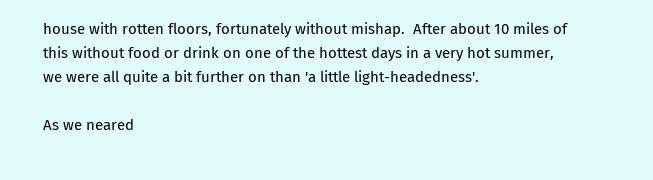house with rotten floors, fortunately without mishap.  After about 10 miles of this without food or drink on one of the hottest days in a very hot summer, we were all quite a bit further on than 'a little light-headedness'.

As we neared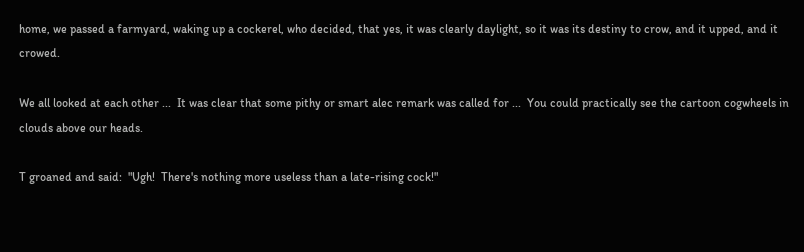home, we passed a farmyard, waking up a cockerel, who decided, that yes, it was clearly daylight, so it was its destiny to crow, and it upped, and it crowed.

We all looked at each other ...  It was clear that some pithy or smart alec remark was called for ...  You could practically see the cartoon cogwheels in clouds above our heads.

T groaned and said:  "Ugh!  There's nothing more useless than a late-rising cock!"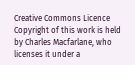Creative Commons Licence Copyright of this work is held by Charles Macfarlane, who licenses it under a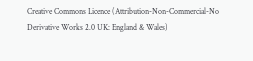Creative Commons Licence (Attribution-Non-Commercial-No Derivative Works 2.0 UK: England & Wales)